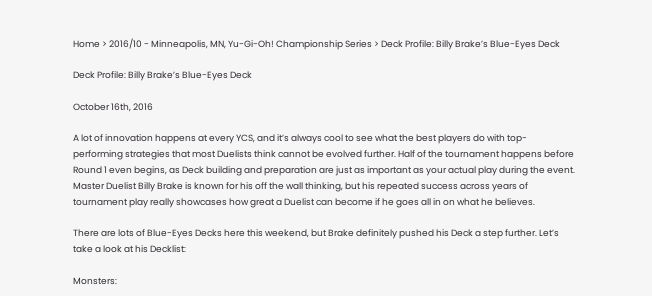Home > 2016/10 - Minneapolis, MN, Yu-Gi-Oh! Championship Series > Deck Profile: Billy Brake’s Blue-Eyes Deck

Deck Profile: Billy Brake’s Blue-Eyes Deck

October 16th, 2016

A lot of innovation happens at every YCS, and it’s always cool to see what the best players do with top-performing strategies that most Duelists think cannot be evolved further. Half of the tournament happens before Round 1 even begins, as Deck building and preparation are just as important as your actual play during the event. Master Duelist Billy Brake is known for his off the wall thinking, but his repeated success across years of tournament play really showcases how great a Duelist can become if he goes all in on what he believes.

There are lots of Blue-Eyes Decks here this weekend, but Brake definitely pushed his Deck a step further. Let’s take a look at his Decklist:

Monsters: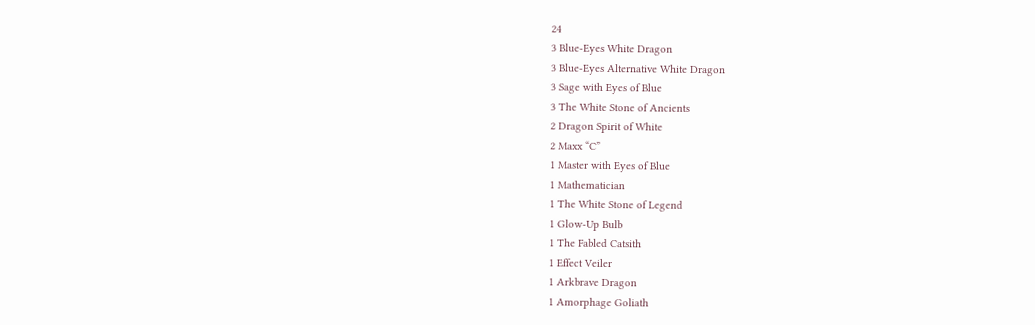24
3 Blue-Eyes White Dragon
3 Blue-Eyes Alternative White Dragon
3 Sage with Eyes of Blue
3 The White Stone of Ancients
2 Dragon Spirit of White
2 Maxx “C”
1 Master with Eyes of Blue
1 Mathematician
1 The White Stone of Legend
1 Glow-Up Bulb
1 The Fabled Catsith
1 Effect Veiler
1 Arkbrave Dragon
1 Amorphage Goliath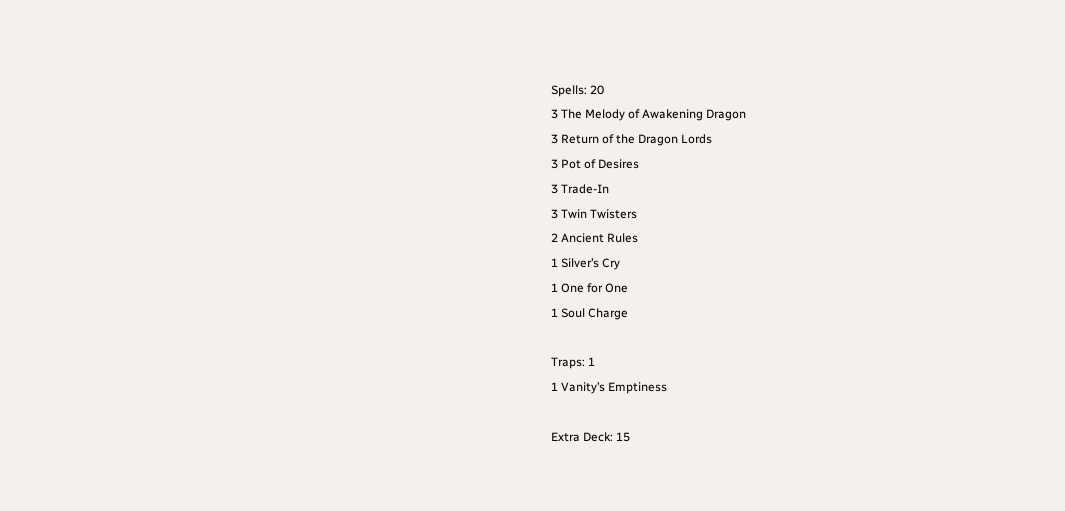Spells: 20
3 The Melody of Awakening Dragon
3 Return of the Dragon Lords
3 Pot of Desires
3 Trade-In
3 Twin Twisters
2 Ancient Rules
1 Silver’s Cry
1 One for One
1 Soul Charge

Traps: 1
1 Vanity’s Emptiness

Extra Deck: 15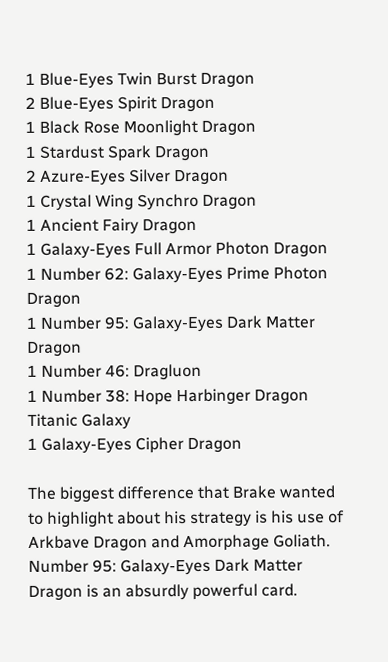1 Blue-Eyes Twin Burst Dragon
2 Blue-Eyes Spirit Dragon
1 Black Rose Moonlight Dragon
1 Stardust Spark Dragon
2 Azure-Eyes Silver Dragon
1 Crystal Wing Synchro Dragon
1 Ancient Fairy Dragon
1 Galaxy-Eyes Full Armor Photon Dragon
1 Number 62: Galaxy-Eyes Prime Photon Dragon
1 Number 95: Galaxy-Eyes Dark Matter Dragon
1 Number 46: Dragluon
1 Number 38: Hope Harbinger Dragon Titanic Galaxy
1 Galaxy-Eyes Cipher Dragon

The biggest difference that Brake wanted to highlight about his strategy is his use of Arkbave Dragon and Amorphage Goliath. Number 95: Galaxy-Eyes Dark Matter Dragon is an absurdly powerful card.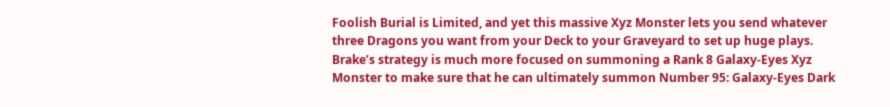Foolish Burial is Limited, and yet this massive Xyz Monster lets you send whatever three Dragons you want from your Deck to your Graveyard to set up huge plays. Brake’s strategy is much more focused on summoning a Rank 8 Galaxy-Eyes Xyz Monster to make sure that he can ultimately summon Number 95: Galaxy-Eyes Dark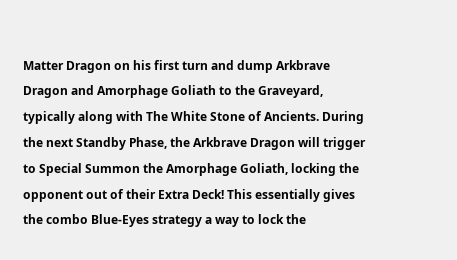Matter Dragon on his first turn and dump Arkbrave Dragon and Amorphage Goliath to the Graveyard, typically along with The White Stone of Ancients. During the next Standby Phase, the Arkbrave Dragon will trigger to Special Summon the Amorphage Goliath, locking the opponent out of their Extra Deck! This essentially gives the combo Blue-Eyes strategy a way to lock the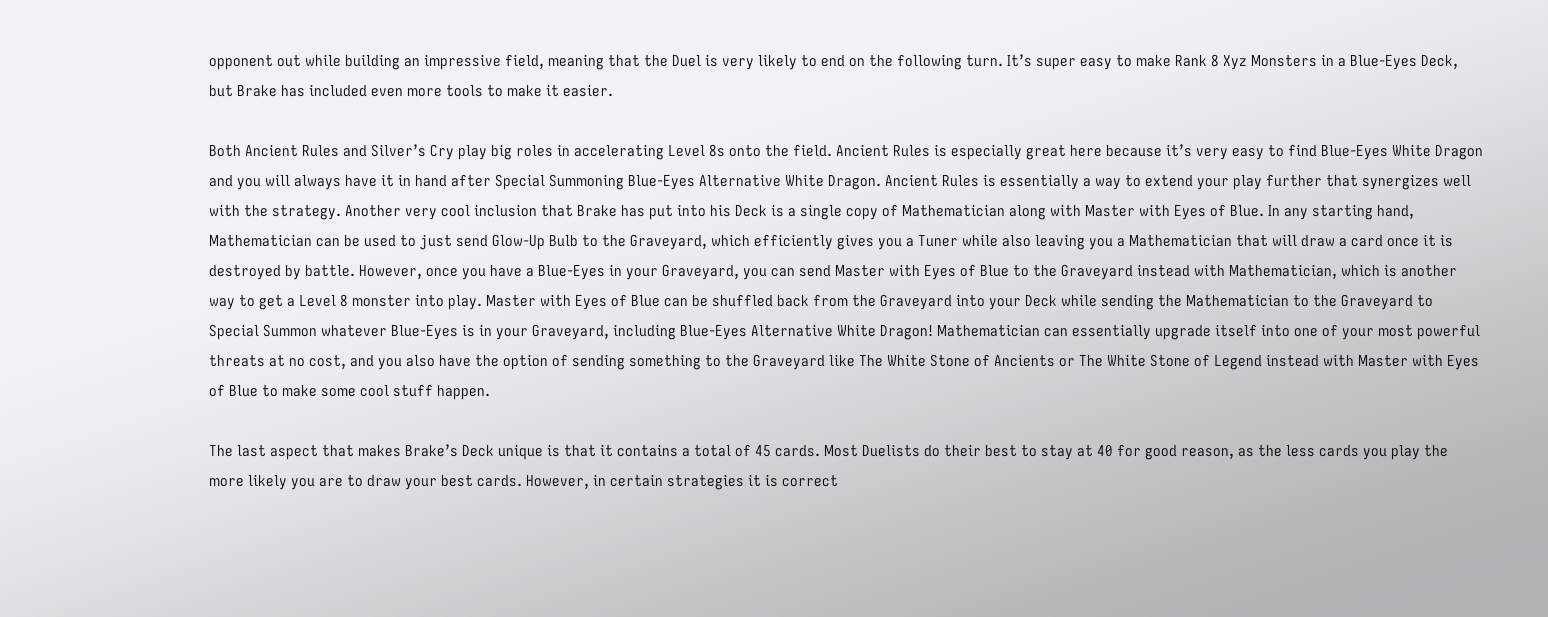opponent out while building an impressive field, meaning that the Duel is very likely to end on the following turn. It’s super easy to make Rank 8 Xyz Monsters in a Blue-Eyes Deck, but Brake has included even more tools to make it easier.

Both Ancient Rules and Silver’s Cry play big roles in accelerating Level 8s onto the field. Ancient Rules is especially great here because it’s very easy to find Blue-Eyes White Dragon and you will always have it in hand after Special Summoning Blue-Eyes Alternative White Dragon. Ancient Rules is essentially a way to extend your play further that synergizes well with the strategy. Another very cool inclusion that Brake has put into his Deck is a single copy of Mathematician along with Master with Eyes of Blue. In any starting hand, Mathematician can be used to just send Glow-Up Bulb to the Graveyard, which efficiently gives you a Tuner while also leaving you a Mathematician that will draw a card once it is destroyed by battle. However, once you have a Blue-Eyes in your Graveyard, you can send Master with Eyes of Blue to the Graveyard instead with Mathematician, which is another way to get a Level 8 monster into play. Master with Eyes of Blue can be shuffled back from the Graveyard into your Deck while sending the Mathematician to the Graveyard to Special Summon whatever Blue-Eyes is in your Graveyard, including Blue-Eyes Alternative White Dragon! Mathematician can essentially upgrade itself into one of your most powerful threats at no cost, and you also have the option of sending something to the Graveyard like The White Stone of Ancients or The White Stone of Legend instead with Master with Eyes of Blue to make some cool stuff happen.

The last aspect that makes Brake’s Deck unique is that it contains a total of 45 cards. Most Duelists do their best to stay at 40 for good reason, as the less cards you play the more likely you are to draw your best cards. However, in certain strategies it is correct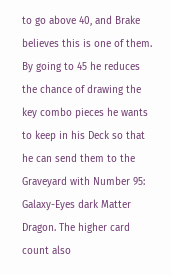to go above 40, and Brake believes this is one of them. By going to 45 he reduces the chance of drawing the key combo pieces he wants to keep in his Deck so that he can send them to the Graveyard with Number 95: Galaxy-Eyes dark Matter Dragon. The higher card count also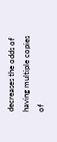decreases the odds of having multiple copies of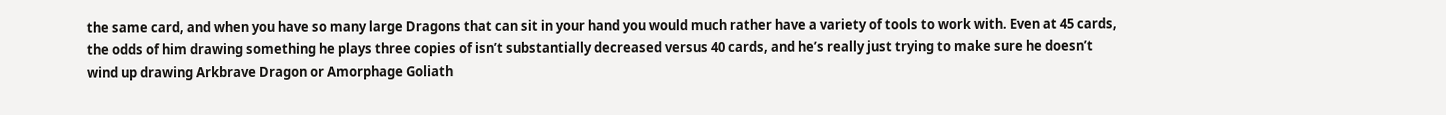the same card, and when you have so many large Dragons that can sit in your hand you would much rather have a variety of tools to work with. Even at 45 cards, the odds of him drawing something he plays three copies of isn’t substantially decreased versus 40 cards, and he’s really just trying to make sure he doesn’t wind up drawing Arkbrave Dragon or Amorphage Goliath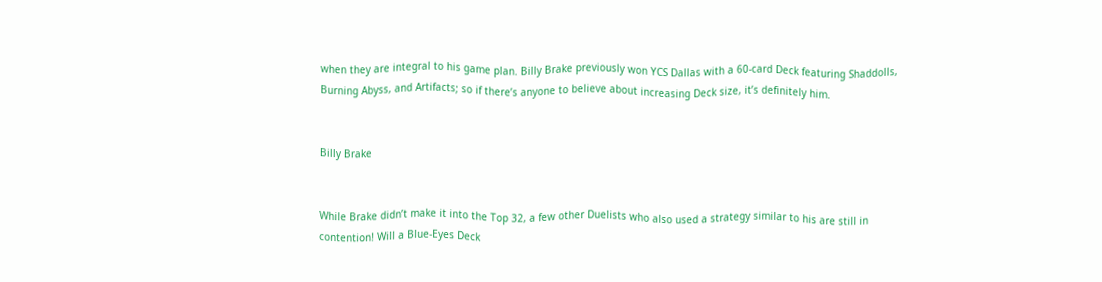when they are integral to his game plan. Billy Brake previously won YCS Dallas with a 60-card Deck featuring Shaddolls, Burning Abyss, and Artifacts; so if there’s anyone to believe about increasing Deck size, it’s definitely him.


Billy Brake


While Brake didn’t make it into the Top 32, a few other Duelists who also used a strategy similar to his are still in contention! Will a Blue-Eyes Deck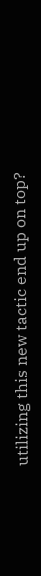utilizing this new tactic end up on top?